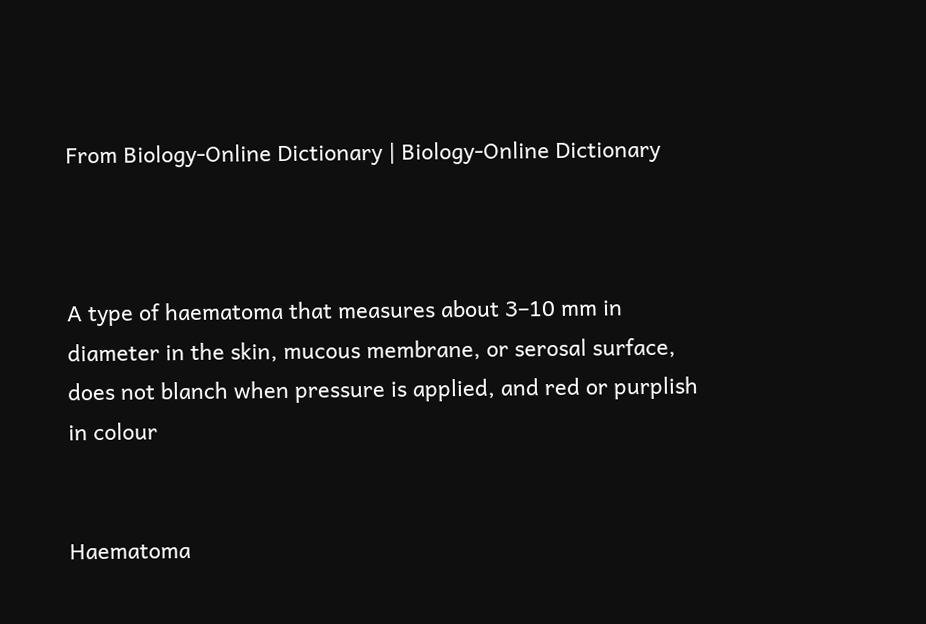From Biology-Online Dictionary | Biology-Online Dictionary



A type of haematoma that measures about 3–10 mm in diameter in the skin, mucous membrane, or serosal surface, does not blanch when pressure is applied, and red or purplish in colour


Haematoma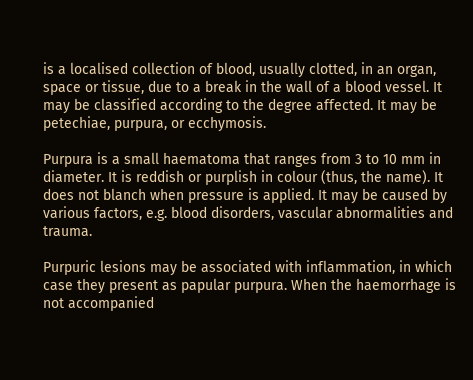is a localised collection of blood, usually clotted, in an organ, space or tissue, due to a break in the wall of a blood vessel. It may be classified according to the degree affected. It may be petechiae, purpura, or ecchymosis.

Purpura is a small haematoma that ranges from 3 to 10 mm in diameter. It is reddish or purplish in colour (thus, the name). It does not blanch when pressure is applied. It may be caused by various factors, e.g. blood disorders, vascular abnormalities and trauma.

Purpuric lesions may be associated with inflammation, in which case they present as papular purpura. When the haemorrhage is not accompanied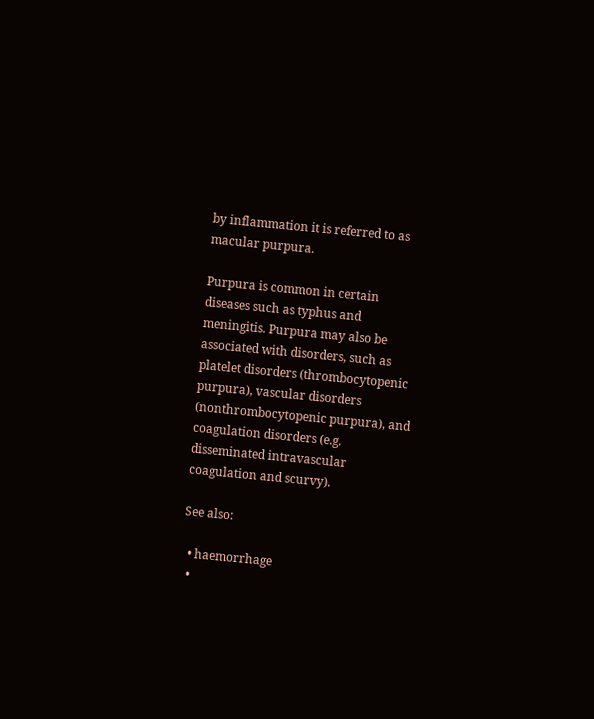by inflammation it is referred to as macular purpura.

Purpura is common in certain diseases such as typhus and meningitis. Purpura may also be associated with disorders, such as platelet disorders (thrombocytopenic purpura), vascular disorders (nonthrombocytopenic purpura), and coagulation disorders (e.g. disseminated intravascular coagulation and scurvy).

See also:

  • haemorrhage
  •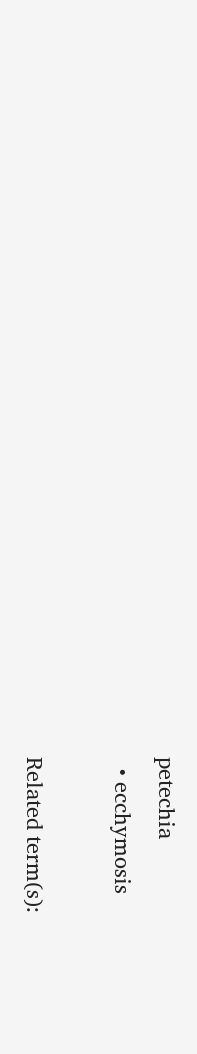petechia
  • ecchymosis

Related term(s):